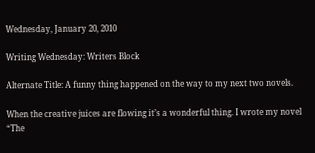Wednesday, January 20, 2010

Writing Wednesday: Writers Block

Alternate Title: A funny thing happened on the way to my next two novels.

When the creative juices are flowing it’s a wonderful thing. I wrote my novel “The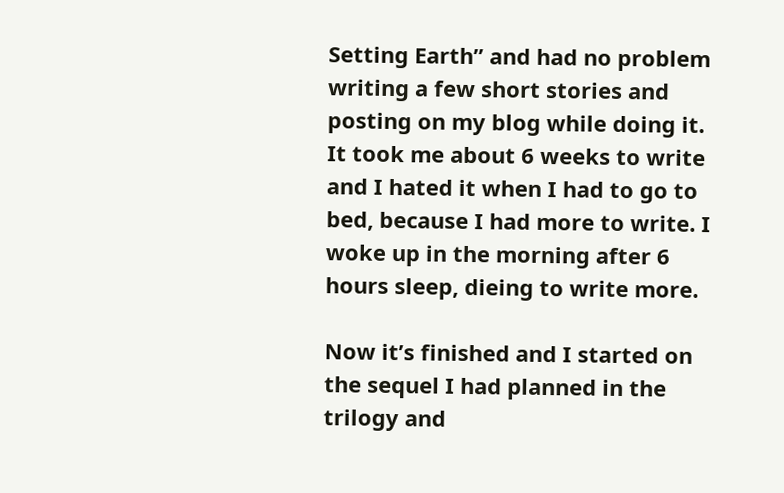Setting Earth” and had no problem writing a few short stories and posting on my blog while doing it. It took me about 6 weeks to write and I hated it when I had to go to bed, because I had more to write. I woke up in the morning after 6 hours sleep, dieing to write more.

Now it’s finished and I started on the sequel I had planned in the trilogy and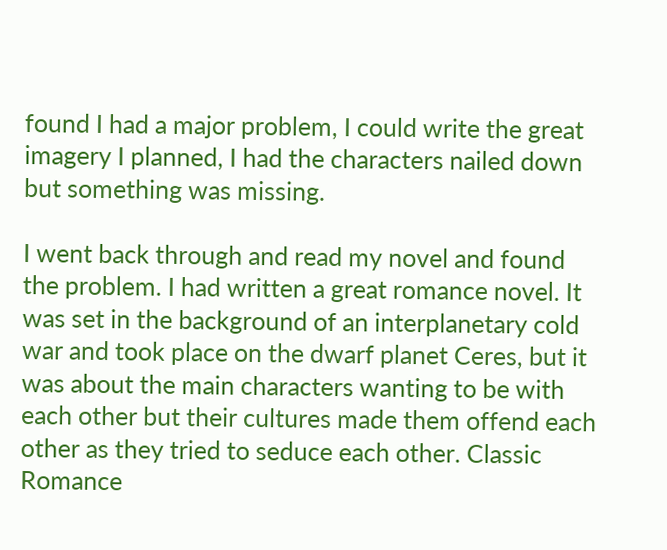found I had a major problem, I could write the great imagery I planned, I had the characters nailed down but something was missing.

I went back through and read my novel and found the problem. I had written a great romance novel. It was set in the background of an interplanetary cold war and took place on the dwarf planet Ceres, but it was about the main characters wanting to be with each other but their cultures made them offend each other as they tried to seduce each other. Classic Romance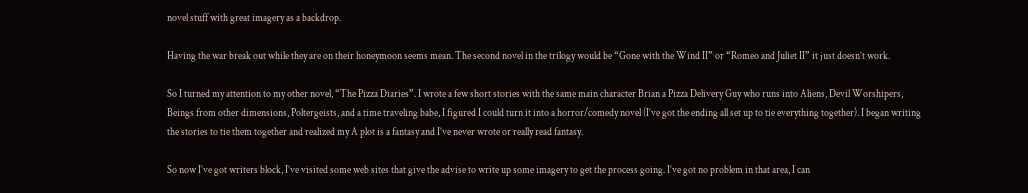novel stuff with great imagery as a backdrop.

Having the war break out while they are on their honeymoon seems mean. The second novel in the trilogy would be “Gone with the Wind II” or “Romeo and Juliet II” it just doesn’t work.

So I turned my attention to my other novel, “The Pizza Diaries”. I wrote a few short stories with the same main character Brian a Pizza Delivery Guy who runs into Aliens, Devil Worshipers, Beings from other dimensions, Poltergeists, and a time traveling babe, I figured I could turn it into a horror/comedy novel (I’ve got the ending all set up to tie everything together). I began writing the stories to tie them together and realized my A plot is a fantasy and I’ve never wrote or really read fantasy.

So now I’ve got writers block, I’ve visited some web sites that give the advise to write up some imagery to get the process going. I’ve got no problem in that area, I can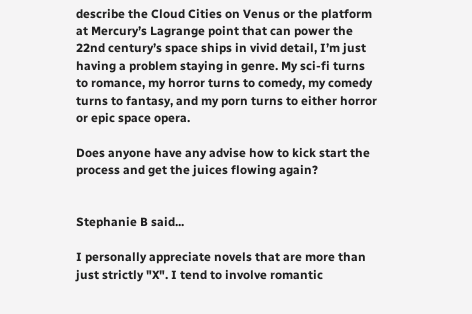describe the Cloud Cities on Venus or the platform at Mercury’s Lagrange point that can power the 22nd century’s space ships in vivid detail, I’m just having a problem staying in genre. My sci-fi turns to romance, my horror turns to comedy, my comedy turns to fantasy, and my porn turns to either horror or epic space opera.

Does anyone have any advise how to kick start the process and get the juices flowing again?


Stephanie B said...

I personally appreciate novels that are more than just strictly "X". I tend to involve romantic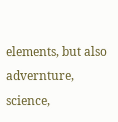elements, but also advernture, science,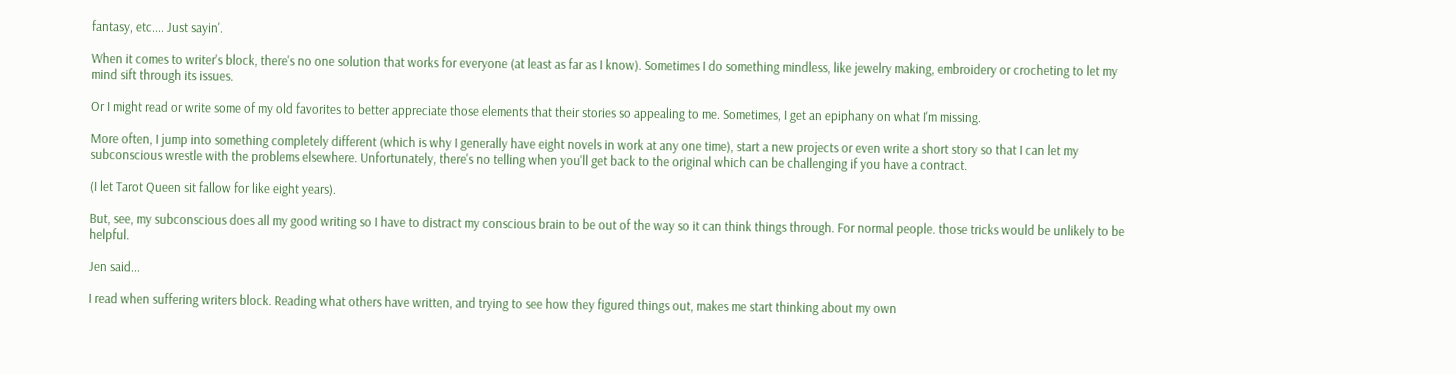fantasy, etc.... Just sayin'.

When it comes to writer's block, there's no one solution that works for everyone (at least as far as I know). Sometimes I do something mindless, like jewelry making, embroidery or crocheting to let my mind sift through its issues.

Or I might read or write some of my old favorites to better appreciate those elements that their stories so appealing to me. Sometimes, I get an epiphany on what I'm missing.

More often, I jump into something completely different (which is why I generally have eight novels in work at any one time), start a new projects or even write a short story so that I can let my subconscious wrestle with the problems elsewhere. Unfortunately, there's no telling when you'll get back to the original which can be challenging if you have a contract.

(I let Tarot Queen sit fallow for like eight years).

But, see, my subconscious does all my good writing so I have to distract my conscious brain to be out of the way so it can think things through. For normal people. those tricks would be unlikely to be helpful.

Jen said...

I read when suffering writers block. Reading what others have written, and trying to see how they figured things out, makes me start thinking about my own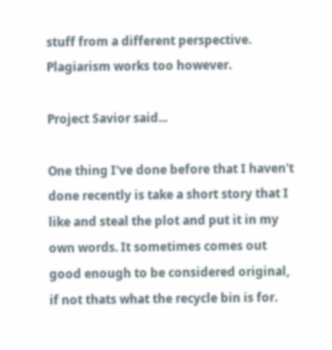stuff from a different perspective. Plagiarism works too however.

Project Savior said...

One thing I've done before that I haven't done recently is take a short story that I like and steal the plot and put it in my own words. It sometimes comes out good enough to be considered original, if not thats what the recycle bin is for.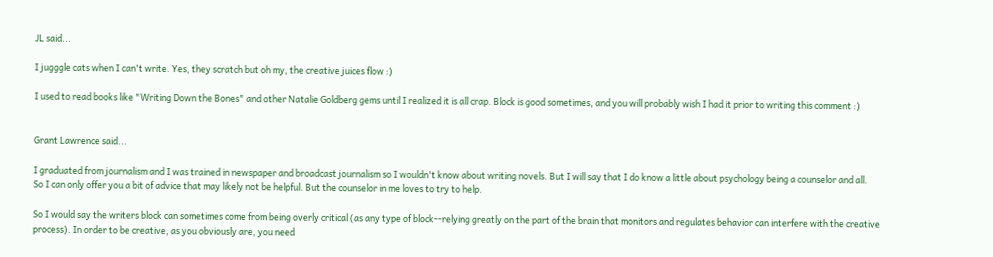JL said...

I jugggle cats when I can't write. Yes, they scratch but oh my, the creative juices flow :)

I used to read books like "Writing Down the Bones" and other Natalie Goldberg gems until I realized it is all crap. Block is good sometimes, and you will probably wish I had it prior to writing this comment :)


Grant Lawrence said...

I graduated from journalism and I was trained in newspaper and broadcast journalism so I wouldn't know about writing novels. But I will say that I do know a little about psychology being a counselor and all.
So I can only offer you a bit of advice that may likely not be helpful. But the counselor in me loves to try to help.

So I would say the writers block can sometimes come from being overly critical (as any type of block--relying greatly on the part of the brain that monitors and regulates behavior can interfere with the creative process). In order to be creative, as you obviously are, you need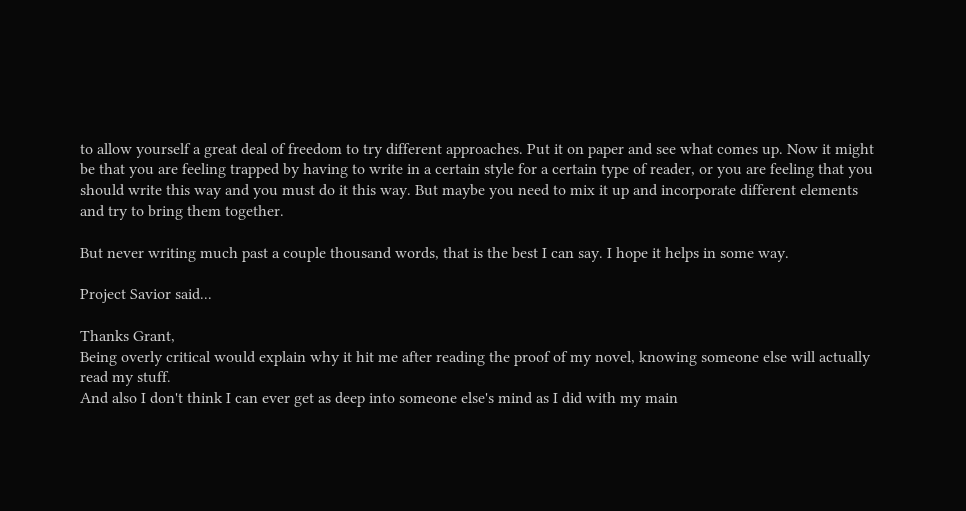to allow yourself a great deal of freedom to try different approaches. Put it on paper and see what comes up. Now it might be that you are feeling trapped by having to write in a certain style for a certain type of reader, or you are feeling that you should write this way and you must do it this way. But maybe you need to mix it up and incorporate different elements and try to bring them together.

But never writing much past a couple thousand words, that is the best I can say. I hope it helps in some way.

Project Savior said...

Thanks Grant,
Being overly critical would explain why it hit me after reading the proof of my novel, knowing someone else will actually read my stuff.
And also I don't think I can ever get as deep into someone else's mind as I did with my main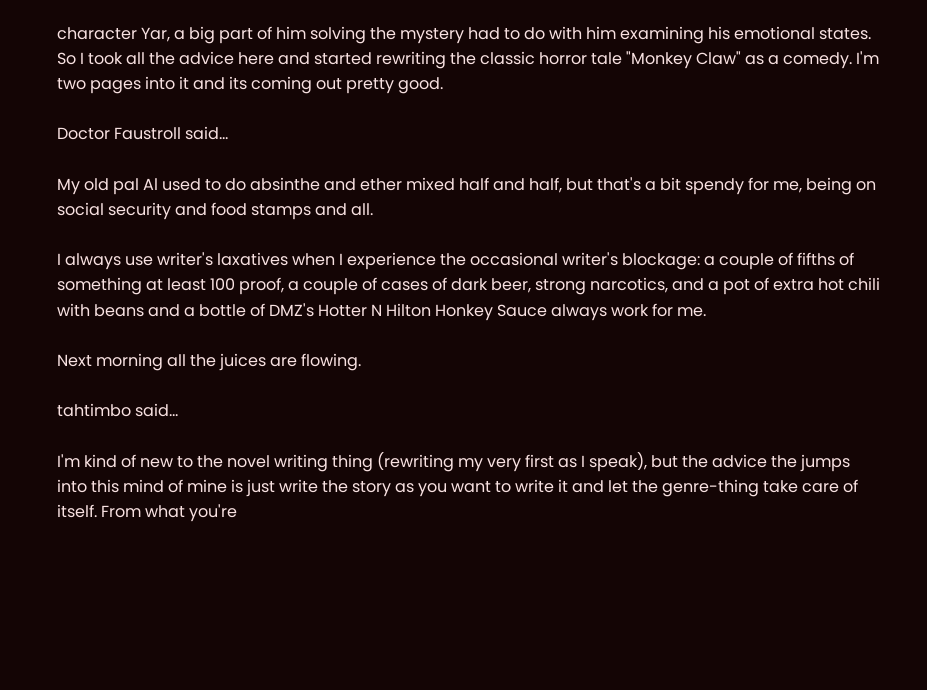character Yar, a big part of him solving the mystery had to do with him examining his emotional states.
So I took all the advice here and started rewriting the classic horror tale "Monkey Claw" as a comedy. I'm two pages into it and its coming out pretty good.

Doctor Faustroll said...

My old pal Al used to do absinthe and ether mixed half and half, but that's a bit spendy for me, being on social security and food stamps and all.

I always use writer's laxatives when I experience the occasional writer's blockage: a couple of fifths of something at least 100 proof, a couple of cases of dark beer, strong narcotics, and a pot of extra hot chili with beans and a bottle of DMZ's Hotter N Hilton Honkey Sauce always work for me.

Next morning all the juices are flowing.

tahtimbo said...

I'm kind of new to the novel writing thing (rewriting my very first as I speak), but the advice the jumps into this mind of mine is just write the story as you want to write it and let the genre-thing take care of itself. From what you're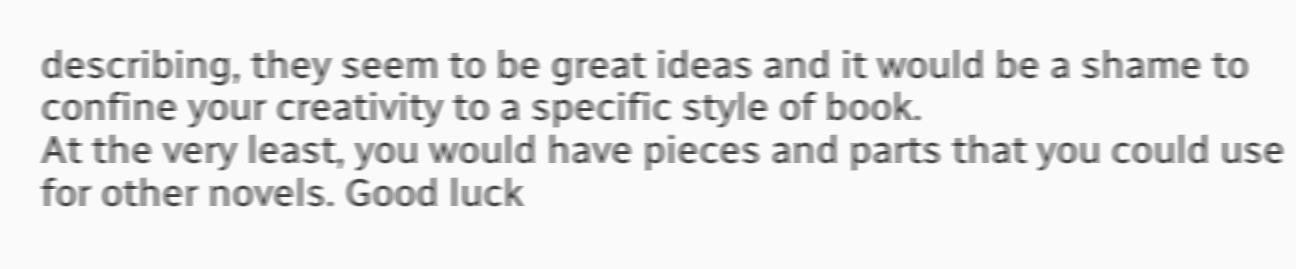describing, they seem to be great ideas and it would be a shame to confine your creativity to a specific style of book.
At the very least, you would have pieces and parts that you could use for other novels. Good luck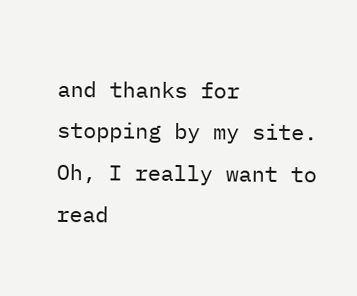and thanks for stopping by my site. Oh, I really want to read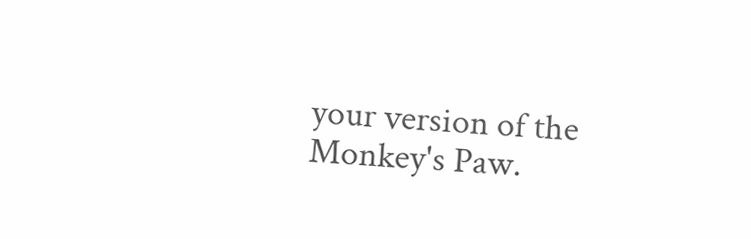your version of the Monkey's Paw.